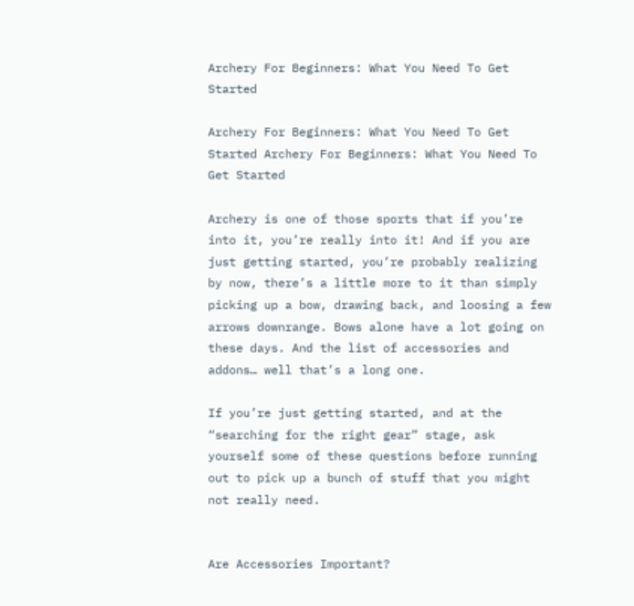Archery For Beginners: What You Need To Get Started

Archery For Beginners: What You Need To Get Started Archery For Beginners: What You Need To Get Started

Archery is one of those sports that if you’re into it, you’re really into it! And if you are just getting started, you’re probably realizing by now, there’s a little more to it than simply picking up a bow, drawing back, and loosing a few arrows downrange. Bows alone have a lot going on these days. And the list of accessories and addons… well that’s a long one.

If you’re just getting started, and at the “searching for the right gear” stage, ask yourself some of these questions before running out to pick up a bunch of stuff that you might not really need.


Are Accessories Important?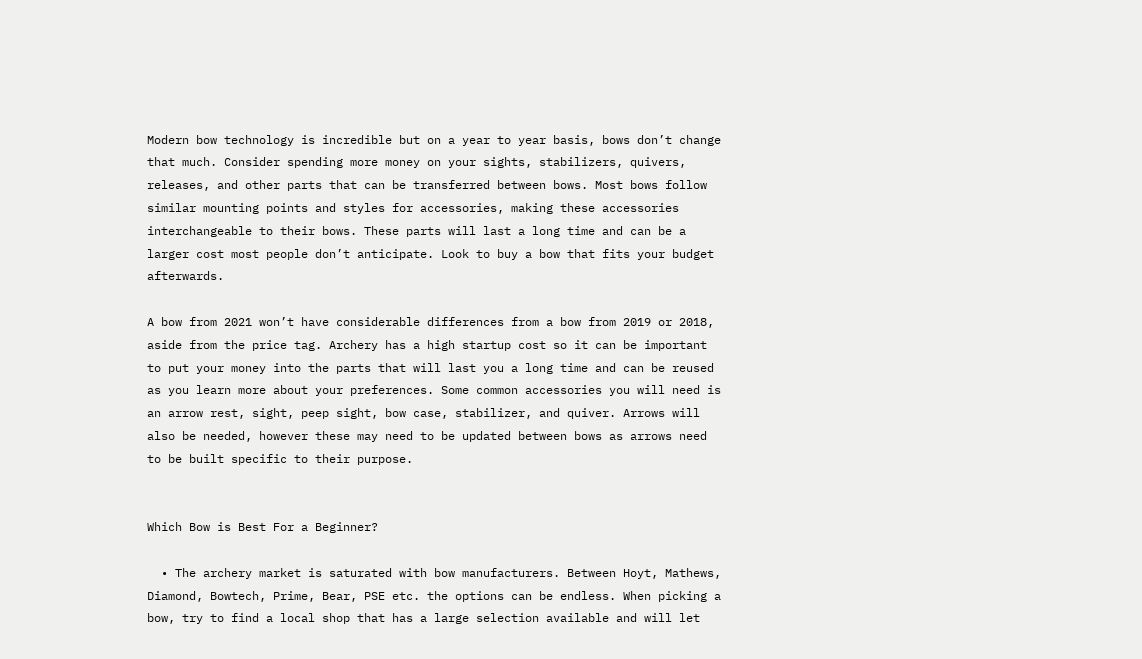Modern bow technology is incredible but on a year to year basis, bows don’t change that much. Consider spending more money on your sights, stabilizers, quivers, releases, and other parts that can be transferred between bows. Most bows follow similar mounting points and styles for accessories, making these accessories interchangeable to their bows. These parts will last a long time and can be a larger cost most people don’t anticipate. Look to buy a bow that fits your budget afterwards.

A bow from 2021 won’t have considerable differences from a bow from 2019 or 2018, aside from the price tag. Archery has a high startup cost so it can be important to put your money into the parts that will last you a long time and can be reused as you learn more about your preferences. Some common accessories you will need is an arrow rest, sight, peep sight, bow case, stabilizer, and quiver. Arrows will also be needed, however these may need to be updated between bows as arrows need to be built specific to their purpose.


Which Bow is Best For a Beginner?

  • The archery market is saturated with bow manufacturers. Between Hoyt, Mathews, Diamond, Bowtech, Prime, Bear, PSE etc. the options can be endless. When picking a bow, try to find a local shop that has a large selection available and will let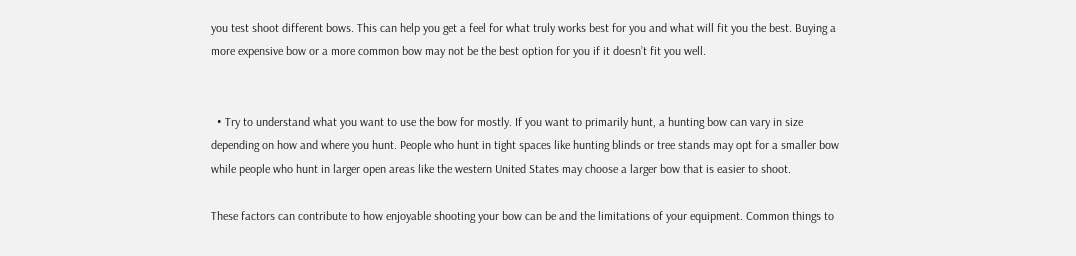you test shoot different bows. This can help you get a feel for what truly works best for you and what will fit you the best. Buying a more expensive bow or a more common bow may not be the best option for you if it doesn’t fit you well.


  • Try to understand what you want to use the bow for mostly. If you want to primarily hunt, a hunting bow can vary in size depending on how and where you hunt. People who hunt in tight spaces like hunting blinds or tree stands may opt for a smaller bow while people who hunt in larger open areas like the western United States may choose a larger bow that is easier to shoot.

These factors can contribute to how enjoyable shooting your bow can be and the limitations of your equipment. Common things to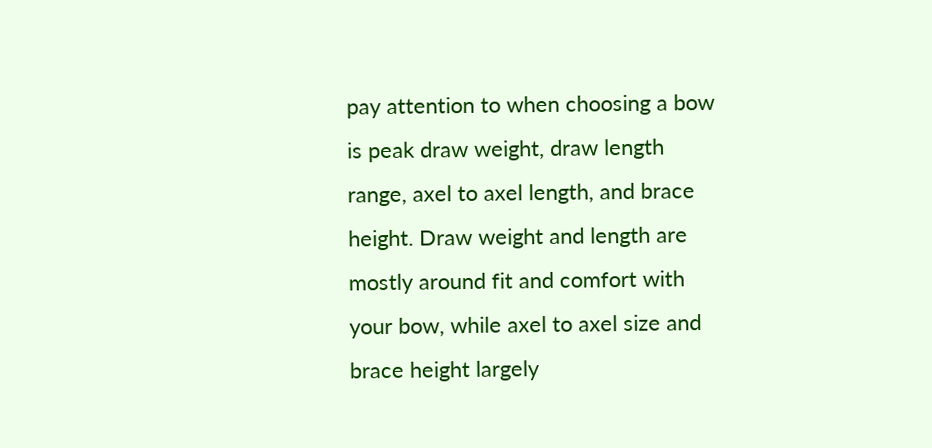pay attention to when choosing a bow is peak draw weight, draw length range, axel to axel length, and brace height. Draw weight and length are mostly around fit and comfort with your bow, while axel to axel size and brace height largely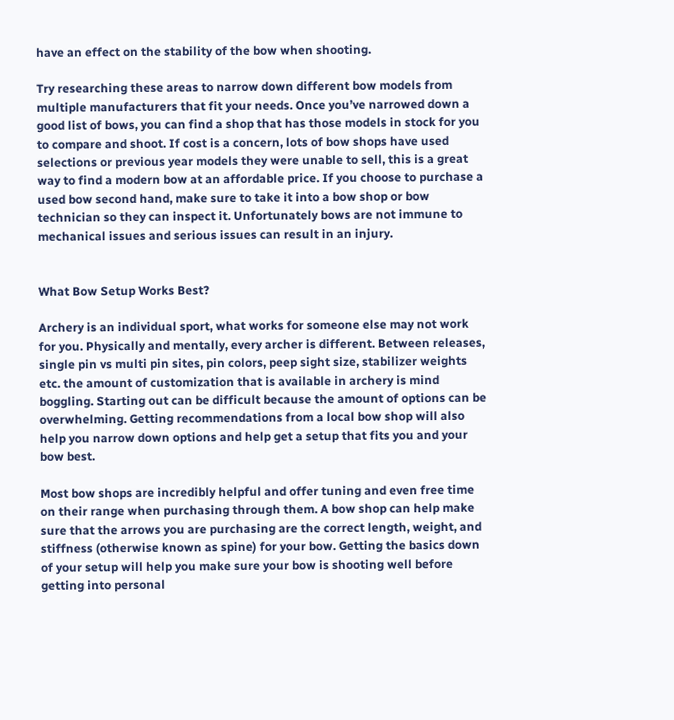have an effect on the stability of the bow when shooting.

Try researching these areas to narrow down different bow models from multiple manufacturers that fit your needs. Once you’ve narrowed down a good list of bows, you can find a shop that has those models in stock for you to compare and shoot. If cost is a concern, lots of bow shops have used selections or previous year models they were unable to sell, this is a great way to find a modern bow at an affordable price. If you choose to purchase a used bow second hand, make sure to take it into a bow shop or bow technician so they can inspect it. Unfortunately bows are not immune to mechanical issues and serious issues can result in an injury.


What Bow Setup Works Best?

Archery is an individual sport, what works for someone else may not work for you. Physically and mentally, every archer is different. Between releases, single pin vs multi pin sites, pin colors, peep sight size, stabilizer weights etc. the amount of customization that is available in archery is mind boggling. Starting out can be difficult because the amount of options can be overwhelming. Getting recommendations from a local bow shop will also help you narrow down options and help get a setup that fits you and your bow best.

Most bow shops are incredibly helpful and offer tuning and even free time on their range when purchasing through them. A bow shop can help make sure that the arrows you are purchasing are the correct length, weight, and stiffness (otherwise known as spine) for your bow. Getting the basics down of your setup will help you make sure your bow is shooting well before getting into personal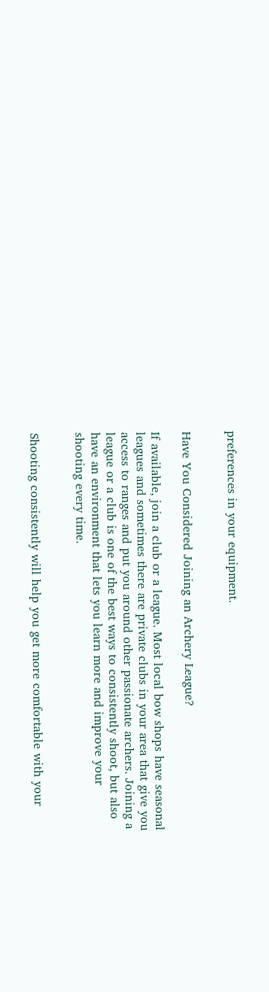preferences in your equipment.


Have You Considered Joining an Archery League?

If available, join a club or a league. Most local bow shops have seasonal leagues and sometimes there are private clubs in your area that give you access to ranges and put you around other passionate archers. Joining a league or a club is one of the best ways to consistently shoot, but also have an environment that lets you learn more and improve your shooting every time.


Shooting consistently will help you get more comfortable with your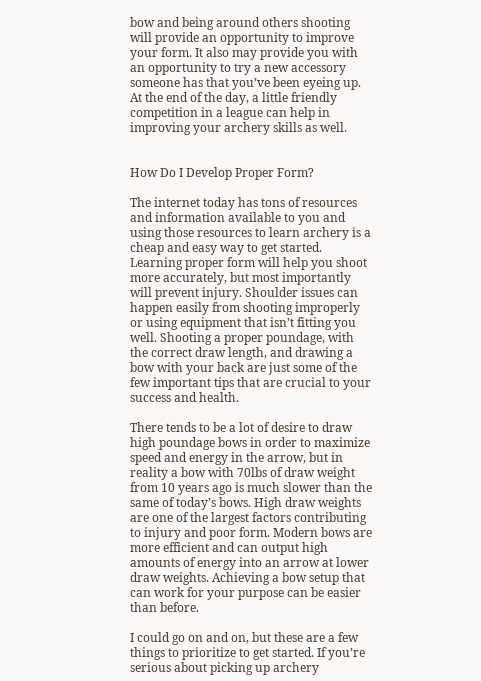bow and being around others shooting will provide an opportunity to improve your form. It also may provide you with an opportunity to try a new accessory someone has that you’ve been eyeing up. At the end of the day, a little friendly competition in a league can help in improving your archery skills as well.


How Do I Develop Proper Form?

The internet today has tons of resources and information available to you and using those resources to learn archery is a cheap and easy way to get started. Learning proper form will help you shoot more accurately, but most importantly will prevent injury. Shoulder issues can happen easily from shooting improperly or using equipment that isn’t fitting you well. Shooting a proper poundage, with the correct draw length, and drawing a bow with your back are just some of the few important tips that are crucial to your success and health.

There tends to be a lot of desire to draw high poundage bows in order to maximize speed and energy in the arrow, but in reality a bow with 70lbs of draw weight from 10 years ago is much slower than the same of today’s bows. High draw weights are one of the largest factors contributing to injury and poor form. Modern bows are more efficient and can output high amounts of energy into an arrow at lower draw weights. Achieving a bow setup that can work for your purpose can be easier than before.

I could go on and on, but these are a few things to prioritize to get started. If you’re serious about picking up archery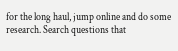for the long haul, jump online and do some research. Search questions that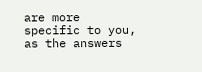are more specific to you, as the answers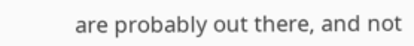are probably out there, and not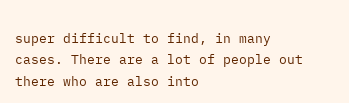super difficult to find, in many cases. There are a lot of people out there who are also into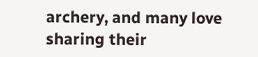archery, and many love sharing their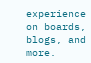experience on boards, blogs, and more.